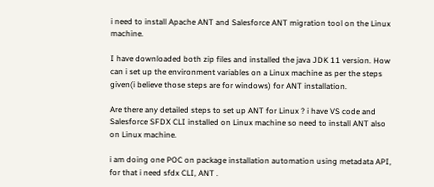i need to install Apache ANT and Salesforce ANT migration tool on the Linux machine.

I have downloaded both zip files and installed the java JDK 11 version. How can i set up the environment variables on a Linux machine as per the steps given(i believe those steps are for windows) for ANT installation.

Are there any detailed steps to set up ANT for Linux ? i have VS code and Salesforce SFDX CLI installed on Linux machine so need to install ANT also on Linux machine.

i am doing one POC on package installation automation using metadata API, for that i need sfdx CLI, ANT .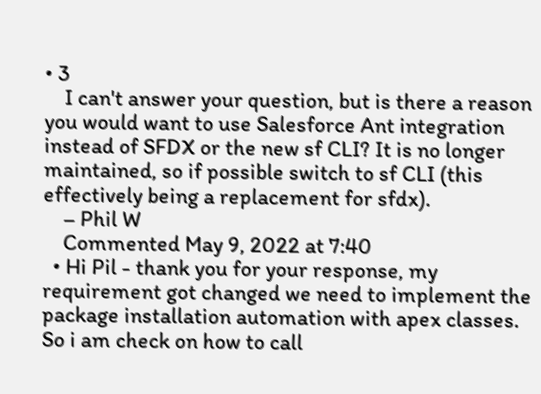• 3
    I can't answer your question, but is there a reason you would want to use Salesforce Ant integration instead of SFDX or the new sf CLI? It is no longer maintained, so if possible switch to sf CLI (this effectively being a replacement for sfdx).
    – Phil W
    Commented May 9, 2022 at 7:40
  • Hi Pil - thank you for your response, my requirement got changed we need to implement the package installation automation with apex classes. So i am check on how to call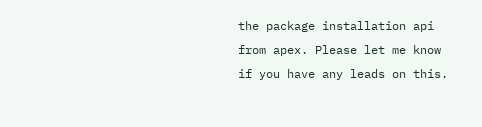the package installation api from apex. Please let me know if you have any leads on this.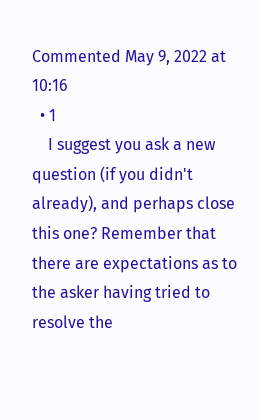Commented May 9, 2022 at 10:16
  • 1
    I suggest you ask a new question (if you didn't already), and perhaps close this one? Remember that there are expectations as to the asker having tried to resolve the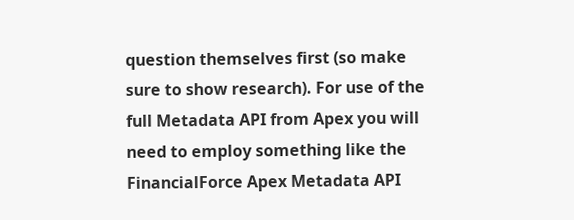question themselves first (so make sure to show research). For use of the full Metadata API from Apex you will need to employ something like the FinancialForce Apex Metadata API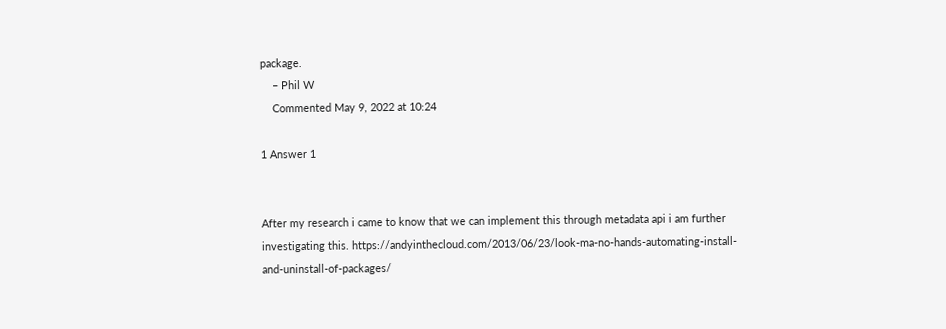package.
    – Phil W
    Commented May 9, 2022 at 10:24

1 Answer 1


After my research i came to know that we can implement this through metadata api i am further investigating this. https://andyinthecloud.com/2013/06/23/look-ma-no-hands-automating-install-and-uninstall-of-packages/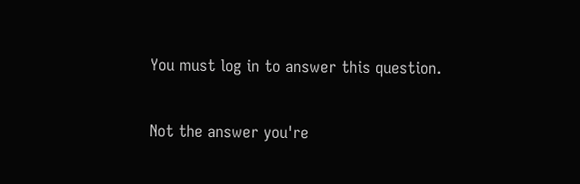You must log in to answer this question.

Not the answer you're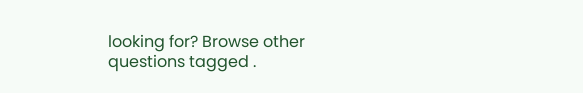looking for? Browse other questions tagged .